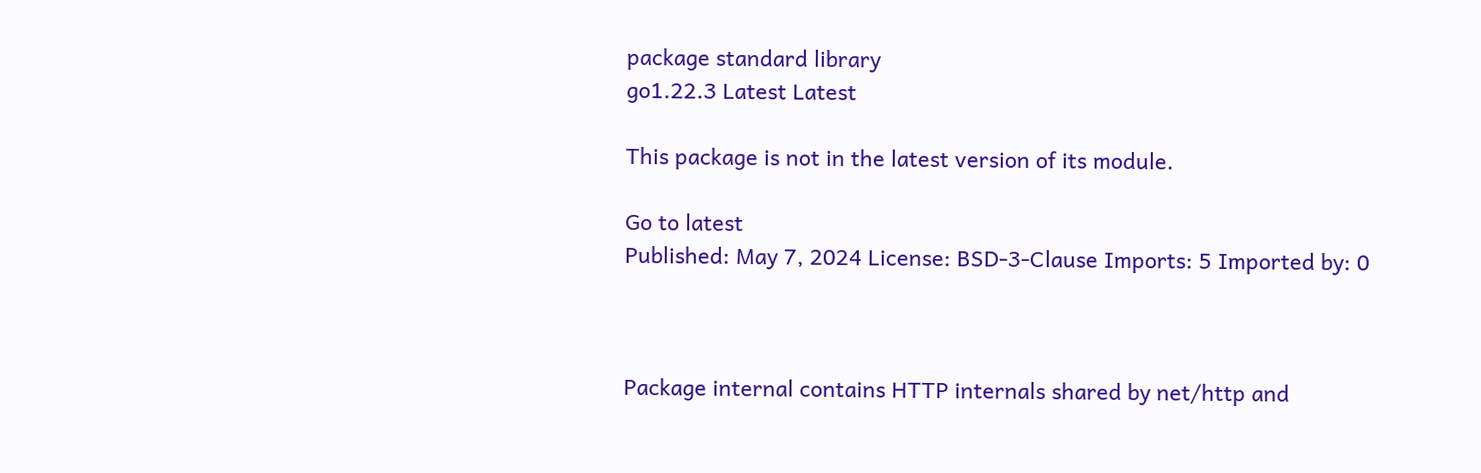package standard library
go1.22.3 Latest Latest

This package is not in the latest version of its module.

Go to latest
Published: May 7, 2024 License: BSD-3-Clause Imports: 5 Imported by: 0



Package internal contains HTTP internals shared by net/http and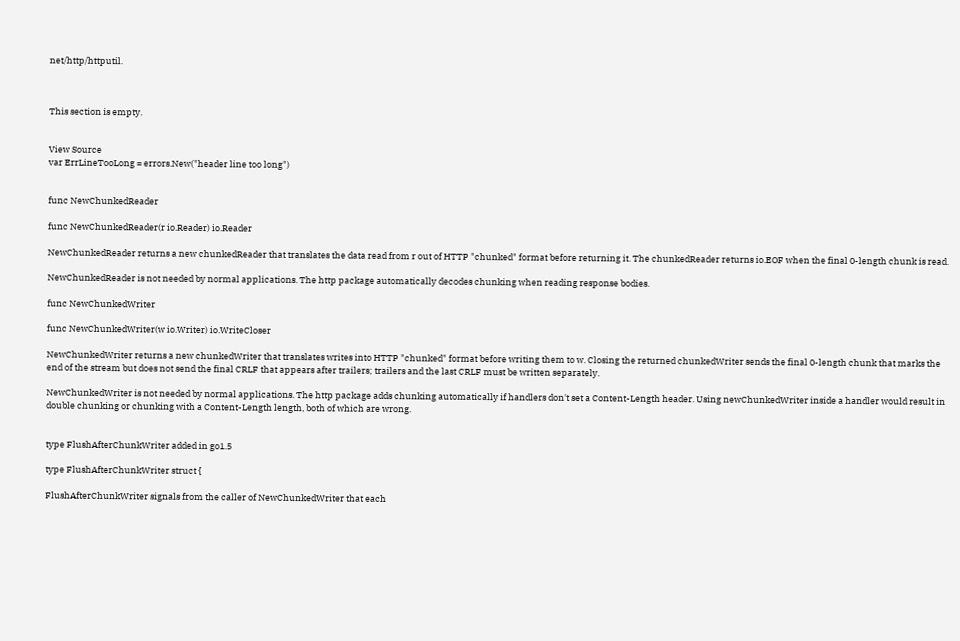net/http/httputil.



This section is empty.


View Source
var ErrLineTooLong = errors.New("header line too long")


func NewChunkedReader

func NewChunkedReader(r io.Reader) io.Reader

NewChunkedReader returns a new chunkedReader that translates the data read from r out of HTTP "chunked" format before returning it. The chunkedReader returns io.EOF when the final 0-length chunk is read.

NewChunkedReader is not needed by normal applications. The http package automatically decodes chunking when reading response bodies.

func NewChunkedWriter

func NewChunkedWriter(w io.Writer) io.WriteCloser

NewChunkedWriter returns a new chunkedWriter that translates writes into HTTP "chunked" format before writing them to w. Closing the returned chunkedWriter sends the final 0-length chunk that marks the end of the stream but does not send the final CRLF that appears after trailers; trailers and the last CRLF must be written separately.

NewChunkedWriter is not needed by normal applications. The http package adds chunking automatically if handlers don't set a Content-Length header. Using newChunkedWriter inside a handler would result in double chunking or chunking with a Content-Length length, both of which are wrong.


type FlushAfterChunkWriter added in go1.5

type FlushAfterChunkWriter struct {

FlushAfterChunkWriter signals from the caller of NewChunkedWriter that each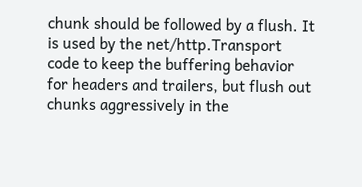chunk should be followed by a flush. It is used by the net/http.Transport code to keep the buffering behavior for headers and trailers, but flush out chunks aggressively in the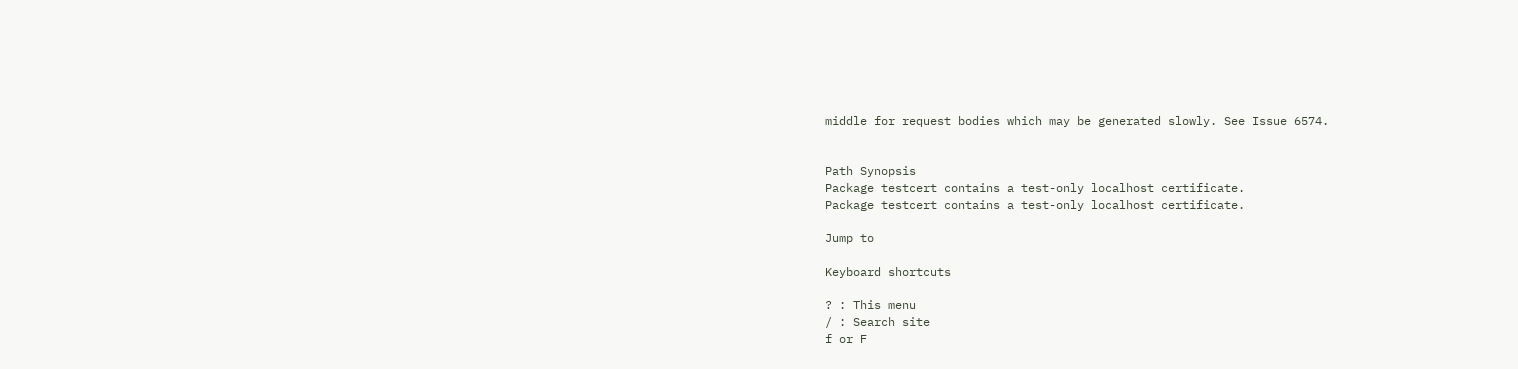middle for request bodies which may be generated slowly. See Issue 6574.


Path Synopsis
Package testcert contains a test-only localhost certificate.
Package testcert contains a test-only localhost certificate.

Jump to

Keyboard shortcuts

? : This menu
/ : Search site
f or F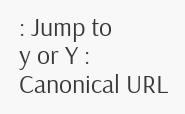: Jump to
y or Y : Canonical URL